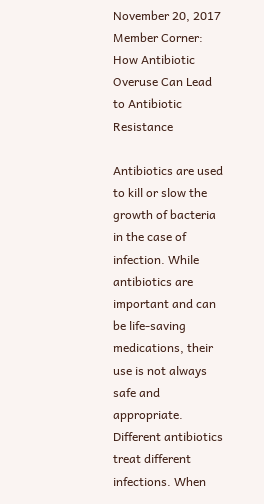November 20, 2017
Member Corner: How Antibiotic Overuse Can Lead to Antibiotic Resistance

Antibiotics are used to kill or slow the growth of bacteria in the case of infection. While antibiotics are important and can be life-saving medications, their use is not always safe and appropriate. Different antibiotics treat different infections. When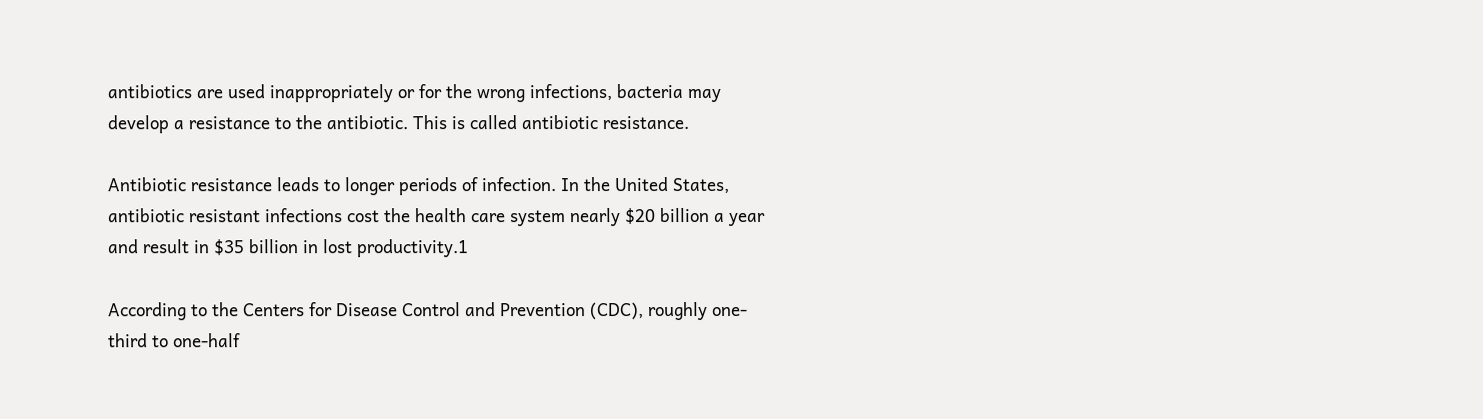antibiotics are used inappropriately or for the wrong infections, bacteria may develop a resistance to the antibiotic. This is called antibiotic resistance.

Antibiotic resistance leads to longer periods of infection. In the United States, antibiotic resistant infections cost the health care system nearly $20 billion a year and result in $35 billion in lost productivity.1

According to the Centers for Disease Control and Prevention (CDC), roughly one-third to one-half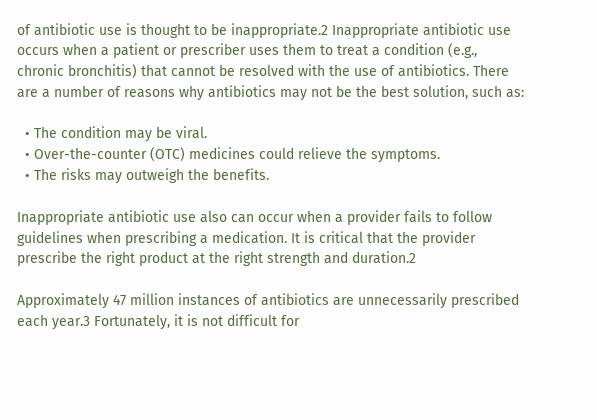of antibiotic use is thought to be inappropriate.2 Inappropriate antibiotic use occurs when a patient or prescriber uses them to treat a condition (e.g., chronic bronchitis) that cannot be resolved with the use of antibiotics. There are a number of reasons why antibiotics may not be the best solution, such as:

  • The condition may be viral.
  • Over-the-counter (OTC) medicines could relieve the symptoms.
  • The risks may outweigh the benefits.

Inappropriate antibiotic use also can occur when a provider fails to follow guidelines when prescribing a medication. It is critical that the provider prescribe the right product at the right strength and duration.2

Approximately 47 million instances of antibiotics are unnecessarily prescribed each year.3 Fortunately, it is not difficult for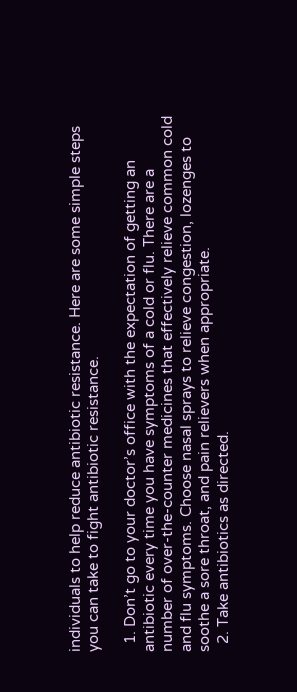individuals to help reduce antibiotic resistance. Here are some simple steps you can take to fight antibiotic resistance.

  1. Don’t go to your doctor’s office with the expectation of getting an antibiotic every time you have symptoms of a cold or flu. There are a number of over-the-counter medicines that effectively relieve common cold and flu symptoms. Choose nasal sprays to relieve congestion, lozenges to soothe a sore throat, and pain relievers when appropriate.
  2. Take antibiotics as directed.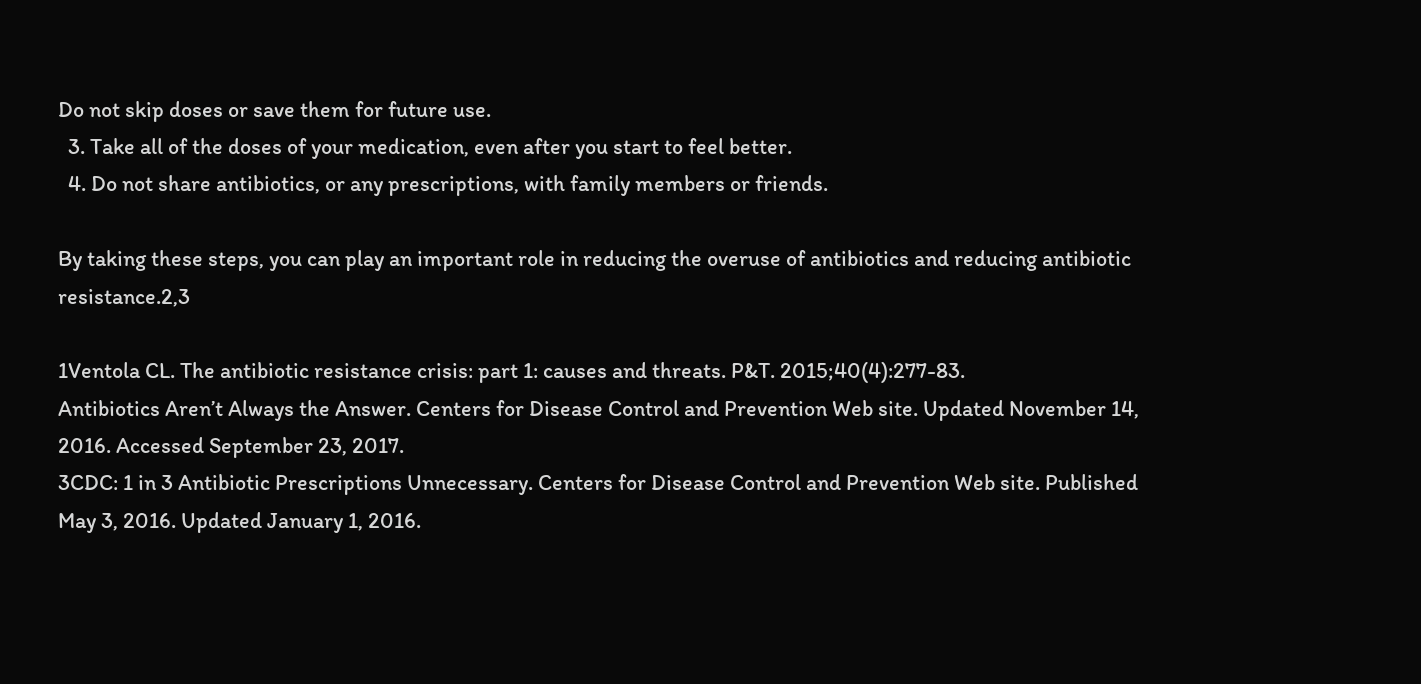Do not skip doses or save them for future use.
  3. Take all of the doses of your medication, even after you start to feel better.
  4. Do not share antibiotics, or any prescriptions, with family members or friends.

By taking these steps, you can play an important role in reducing the overuse of antibiotics and reducing antibiotic resistance.2,3

1Ventola CL. The antibiotic resistance crisis: part 1: causes and threats. P&T. 2015;40(4):277-83.
Antibiotics Aren’t Always the Answer. Centers for Disease Control and Prevention Web site. Updated November 14, 2016. Accessed September 23, 2017.
3CDC: 1 in 3 Antibiotic Prescriptions Unnecessary. Centers for Disease Control and Prevention Web site. Published May 3, 2016. Updated January 1, 2016.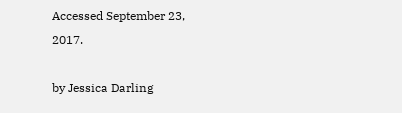Accessed September 23, 2017.

by Jessica Darling